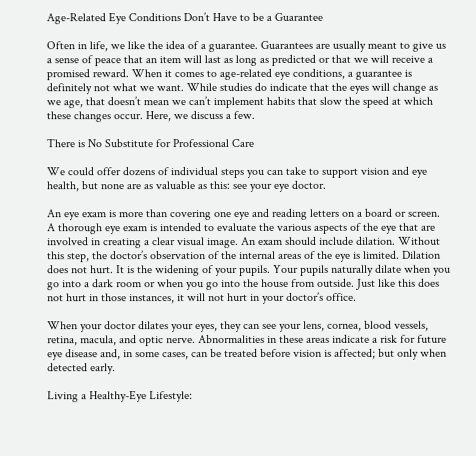Age-Related Eye Conditions Don’t Have to be a Guarantee

Often in life, we like the idea of a guarantee. Guarantees are usually meant to give us a sense of peace that an item will last as long as predicted or that we will receive a promised reward. When it comes to age-related eye conditions, a guarantee is definitely not what we want. While studies do indicate that the eyes will change as we age, that doesn’t mean we can’t implement habits that slow the speed at which these changes occur. Here, we discuss a few.

There is No Substitute for Professional Care

We could offer dozens of individual steps you can take to support vision and eye health, but none are as valuable as this: see your eye doctor.

An eye exam is more than covering one eye and reading letters on a board or screen. A thorough eye exam is intended to evaluate the various aspects of the eye that are involved in creating a clear visual image. An exam should include dilation. Without this step, the doctor’s observation of the internal areas of the eye is limited. Dilation does not hurt. It is the widening of your pupils. Your pupils naturally dilate when you go into a dark room or when you go into the house from outside. Just like this does not hurt in those instances, it will not hurt in your doctor’s office.

When your doctor dilates your eyes, they can see your lens, cornea, blood vessels, retina, macula, and optic nerve. Abnormalities in these areas indicate a risk for future eye disease and, in some cases, can be treated before vision is affected; but only when detected early.

Living a Healthy-Eye Lifestyle: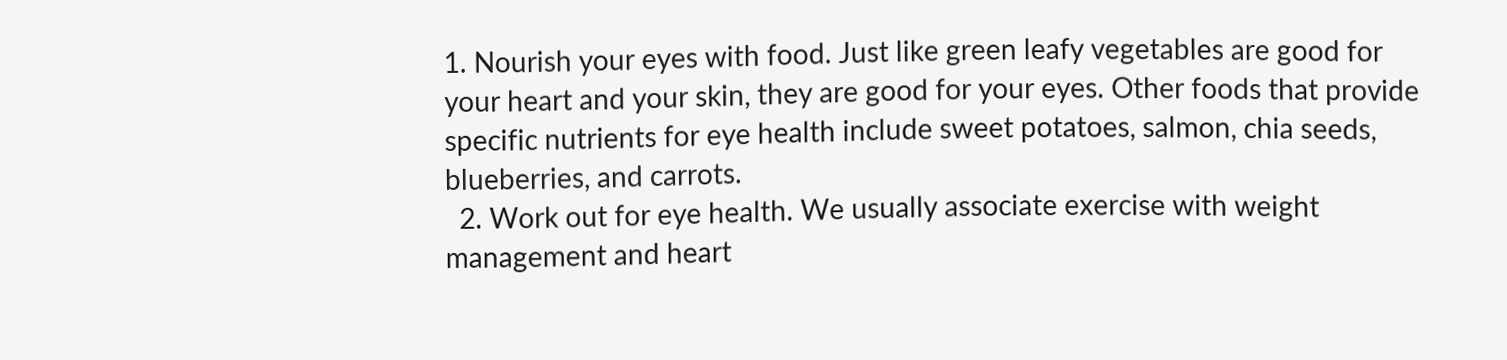1. Nourish your eyes with food. Just like green leafy vegetables are good for your heart and your skin, they are good for your eyes. Other foods that provide specific nutrients for eye health include sweet potatoes, salmon, chia seeds, blueberries, and carrots.
  2. Work out for eye health. We usually associate exercise with weight management and heart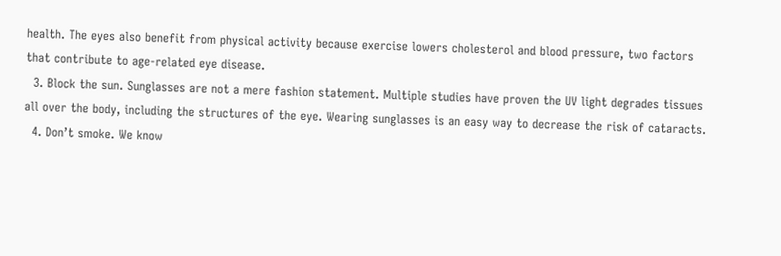health. The eyes also benefit from physical activity because exercise lowers cholesterol and blood pressure, two factors that contribute to age-related eye disease.
  3. Block the sun. Sunglasses are not a mere fashion statement. Multiple studies have proven the UV light degrades tissues all over the body, including the structures of the eye. Wearing sunglasses is an easy way to decrease the risk of cataracts.
  4. Don’t smoke. We know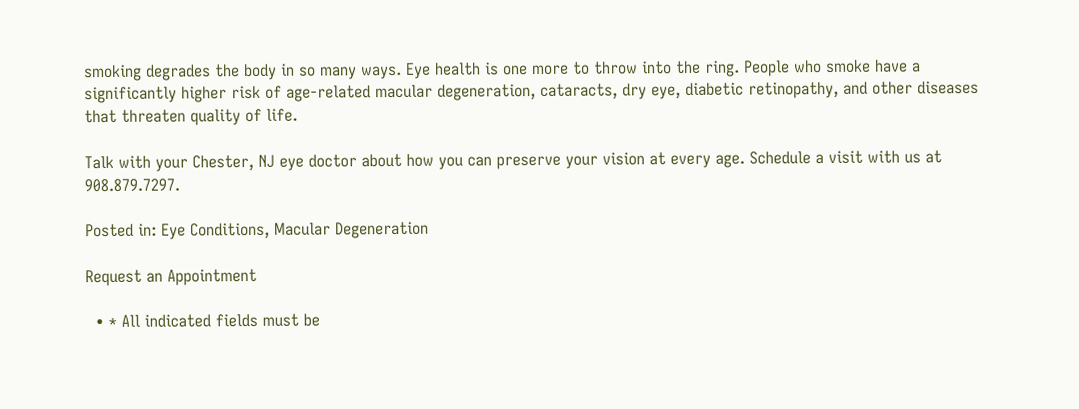smoking degrades the body in so many ways. Eye health is one more to throw into the ring. People who smoke have a significantly higher risk of age-related macular degeneration, cataracts, dry eye, diabetic retinopathy, and other diseases that threaten quality of life.

Talk with your Chester, NJ eye doctor about how you can preserve your vision at every age. Schedule a visit with us at 908.879.7297.

Posted in: Eye Conditions, Macular Degeneration

Request an Appointment

  • * All indicated fields must be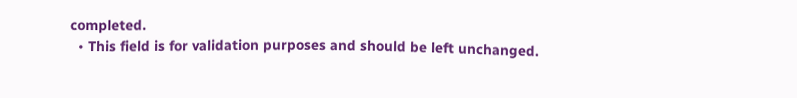completed.
  • This field is for validation purposes and should be left unchanged.